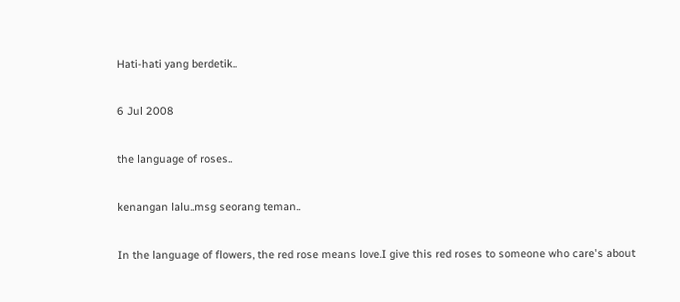Hati-hati yang berdetik..

6 Jul 2008

the language of roses..

kenangan lalu..msg seorang teman..

In the language of flowers, the red rose means love.I give this red roses to someone who care's about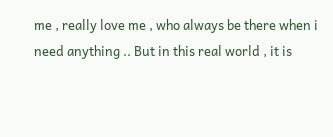me , really love me , who always be there when i need anything .. But in this real world , it is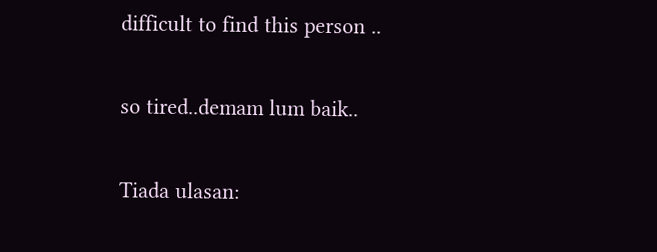difficult to find this person ..

so tired..demam lum baik..

Tiada ulasan: